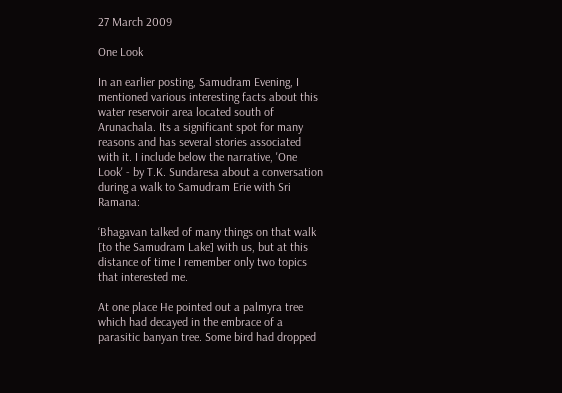27 March 2009

One Look

In an earlier posting, Samudram Evening, I mentioned various interesting facts about this water reservoir area located south of Arunachala. Its a significant spot for many reasons and has several stories associated with it. I include below the narrative, 'One Look' - by T.K. Sundaresa about a conversation during a walk to Samudram Erie with Sri Ramana:

‘Bhagavan talked of many things on that walk [to the Samudram Lake] with us, but at this distance of time I remember only two topics that interested me.

At one place He pointed out a palmyra tree which had decayed in the embrace of a parasitic banyan tree. Some bird had dropped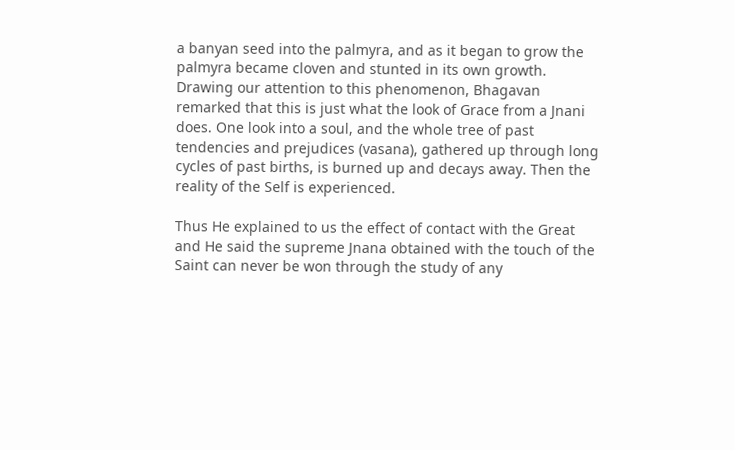a banyan seed into the palmyra, and as it began to grow the palmyra became cloven and stunted in its own growth. Drawing our attention to this phenomenon, Bhagavan remarked that this is just what the look of Grace from a Jnani does. One look into a soul, and the whole tree of past tendencies and prejudices (vasana), gathered up through long cycles of past births, is burned up and decays away. Then the reality of the Self is experienced.

Thus He explained to us the effect of contact with the Great and He said the supreme Jnana obtained with the touch of the Saint can never be won through the study of any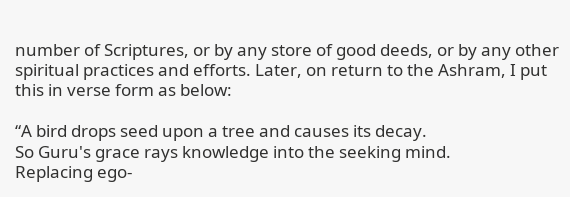number of Scriptures, or by any store of good deeds, or by any other spiritual practices and efforts. Later, on return to the Ashram, I put this in verse form as below:

“A bird drops seed upon a tree and causes its decay.
So Guru's grace rays knowledge into the seeking mind.
Replacing ego-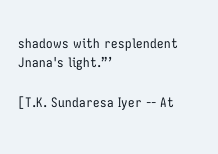shadows with resplendent Jnana's light.”’

[T.K. Sundaresa Iyer -- At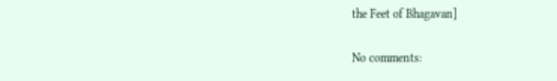the Feet of Bhagavan]

No comments: